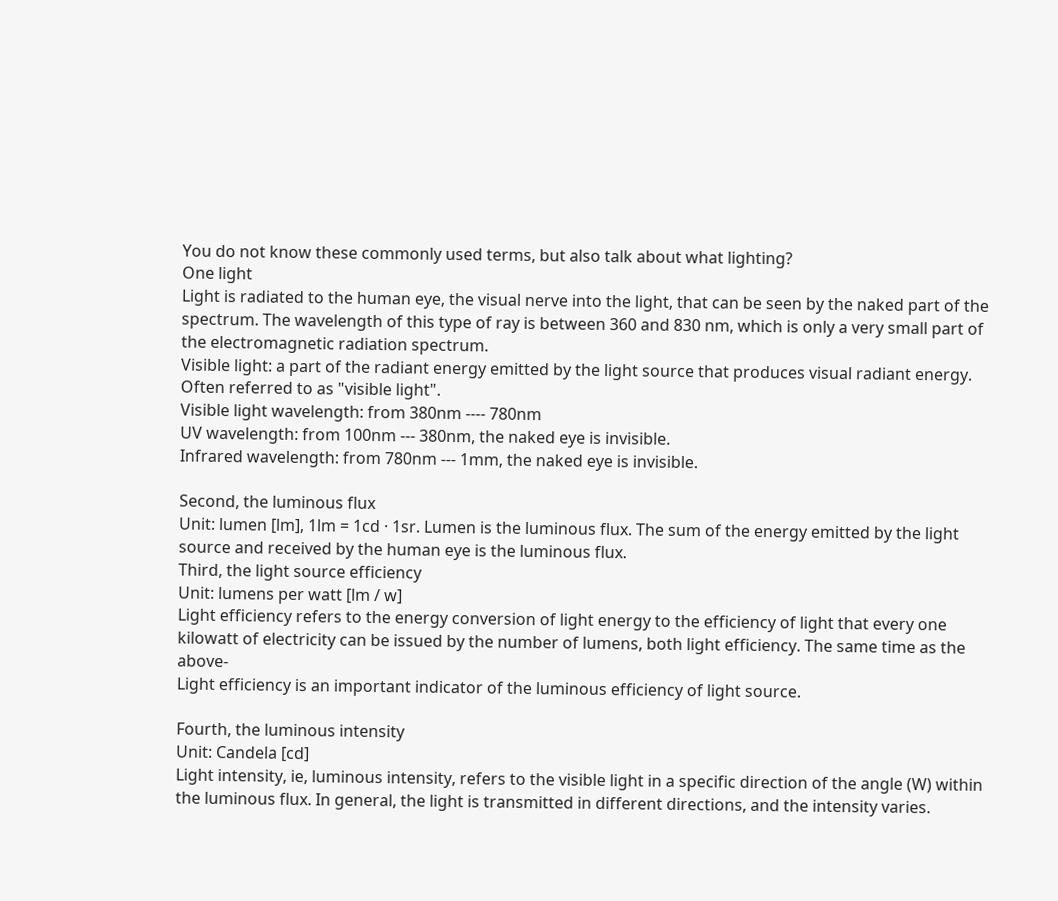You do not know these commonly used terms, but also talk about what lighting?
One light
Light is radiated to the human eye, the visual nerve into the light, that can be seen by the naked part of the spectrum. The wavelength of this type of ray is between 360 and 830 nm, which is only a very small part of the electromagnetic radiation spectrum.
Visible light: a part of the radiant energy emitted by the light source that produces visual radiant energy. Often referred to as "visible light".
Visible light wavelength: from 380nm ---- 780nm
UV wavelength: from 100nm --- 380nm, the naked eye is invisible.
Infrared wavelength: from 780nm --- 1mm, the naked eye is invisible.

Second, the luminous flux
Unit: lumen [lm], 1lm = 1cd · 1sr. Lumen is the luminous flux. The sum of the energy emitted by the light source and received by the human eye is the luminous flux.
Third, the light source efficiency
Unit: lumens per watt [lm / w]
Light efficiency refers to the energy conversion of light energy to the efficiency of light that every one kilowatt of electricity can be issued by the number of lumens, both light efficiency. The same time as the above-
Light efficiency is an important indicator of the luminous efficiency of light source.

Fourth, the luminous intensity
Unit: Candela [cd]
Light intensity, ie, luminous intensity, refers to the visible light in a specific direction of the angle (W) within the luminous flux. In general, the light is transmitted in different directions, and the intensity varies.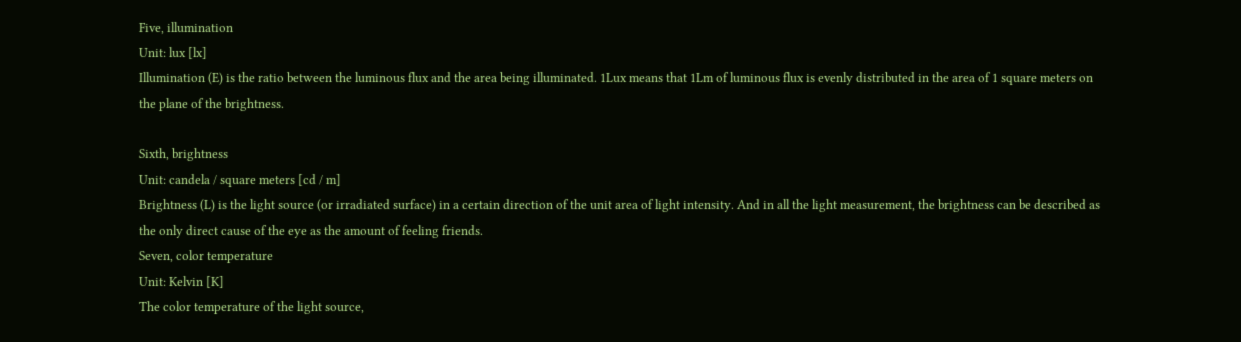Five, illumination
Unit: lux [lx]
Illumination (E) is the ratio between the luminous flux and the area being illuminated. 1Lux means that 1Lm of luminous flux is evenly distributed in the area of 1 square meters on the plane of the brightness.

Sixth, brightness
Unit: candela / square meters [cd / m]
Brightness (L) is the light source (or irradiated surface) in a certain direction of the unit area of light intensity. And in all the light measurement, the brightness can be described as the only direct cause of the eye as the amount of feeling friends.
Seven, color temperature
Unit: Kelvin [K]
The color temperature of the light source,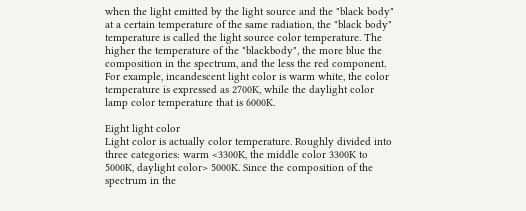when the light emitted by the light source and the "black body" at a certain temperature of the same radiation, the "black body" temperature is called the light source color temperature. The higher the temperature of the "blackbody", the more blue the composition in the spectrum, and the less the red component. For example, incandescent light color is warm white, the color temperature is expressed as 2700K, while the daylight color lamp color temperature that is 6000K.

Eight light color
Light color is actually color temperature. Roughly divided into three categories: warm <3300K, the middle color 3300K to 5000K, daylight color> 5000K. Since the composition of the spectrum in the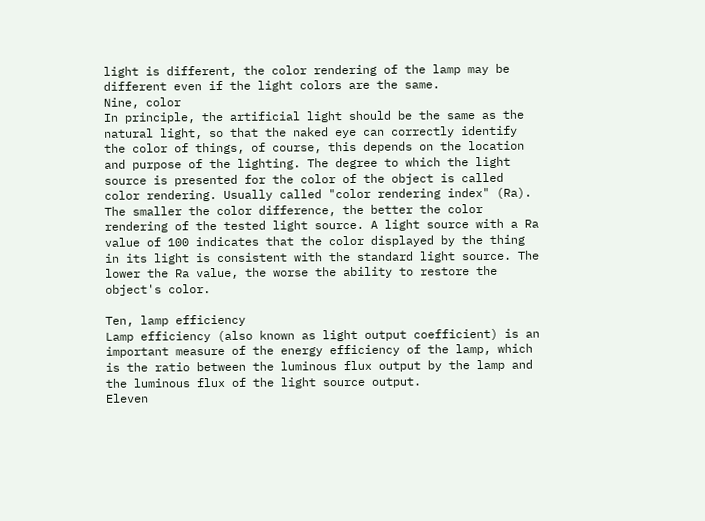light is different, the color rendering of the lamp may be different even if the light colors are the same.
Nine, color
In principle, the artificial light should be the same as the natural light, so that the naked eye can correctly identify the color of things, of course, this depends on the location and purpose of the lighting. The degree to which the light source is presented for the color of the object is called color rendering. Usually called "color rendering index" (Ra). The smaller the color difference, the better the color rendering of the tested light source. A light source with a Ra value of 100 indicates that the color displayed by the thing in its light is consistent with the standard light source. The lower the Ra value, the worse the ability to restore the object's color.

Ten, lamp efficiency
Lamp efficiency (also known as light output coefficient) is an important measure of the energy efficiency of the lamp, which is the ratio between the luminous flux output by the lamp and the luminous flux of the light source output.
Eleven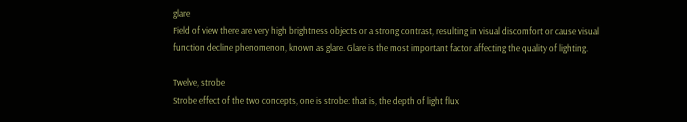glare
Field of view there are very high brightness objects or a strong contrast, resulting in visual discomfort or cause visual function decline phenomenon, known as glare. Glare is the most important factor affecting the quality of lighting.

Twelve, strobe
Strobe effect of the two concepts, one is strobe: that is, the depth of light flux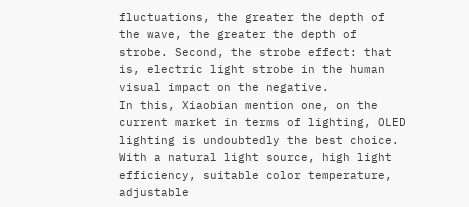fluctuations, the greater the depth of the wave, the greater the depth of strobe. Second, the strobe effect: that is, electric light strobe in the human visual impact on the negative.
In this, Xiaobian mention one, on the current market in terms of lighting, OLED lighting is undoubtedly the best choice. With a natural light source, high light efficiency, suitable color temperature, adjustable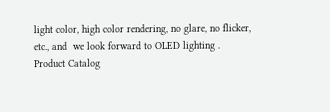light color, high color rendering, no glare, no flicker, etc., and  we look forward to OLED lighting .
Product Catalog